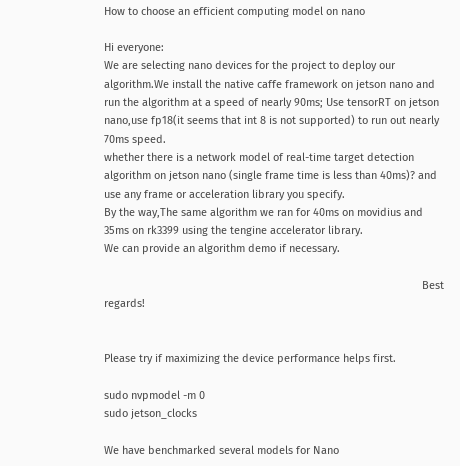How to choose an efficient computing model on nano

Hi everyone:
We are selecting nano devices for the project to deploy our algorithm.We install the native caffe framework on jetson nano and run the algorithm at a speed of nearly 90ms; Use tensorRT on jetson nano,use fp18(it seems that int 8 is not supported) to run out nearly 70ms speed.
whether there is a network model of real-time target detection algorithm on jetson nano (single frame time is less than 40ms)? and use any frame or acceleration library you specify.
By the way,The same algorithm we ran for 40ms on movidius and 35ms on rk3399 using the tengine accelerator library.
We can provide an algorithm demo if necessary.

                                                                                                          Best regards!


Please try if maximizing the device performance helps first.

sudo nvpmodel -m 0
sudo jetson_clocks

We have benchmarked several models for Nano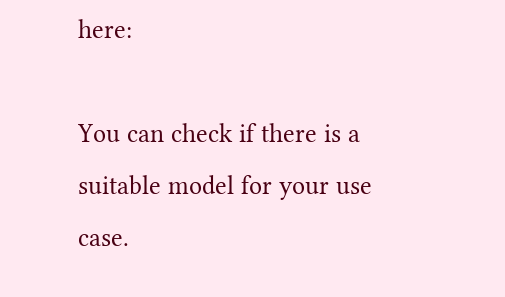here:

You can check if there is a suitable model for your use case.